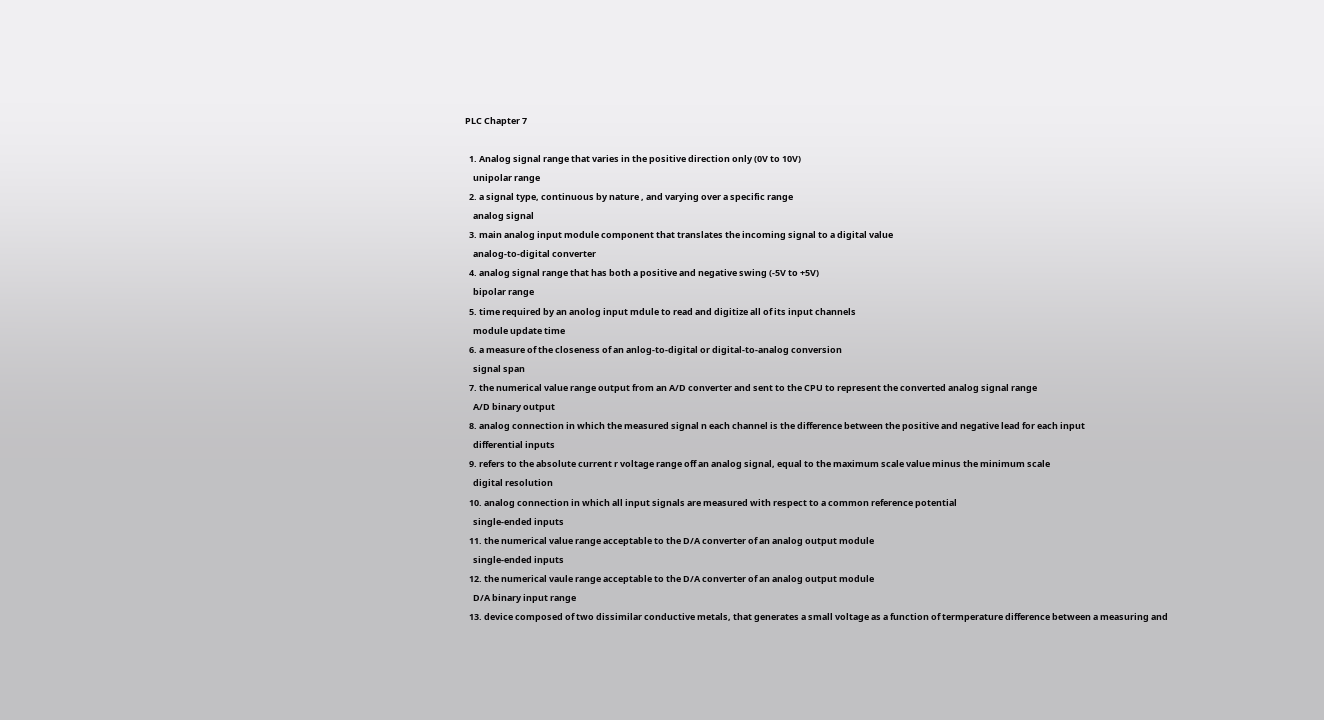PLC Chapter 7

  1. Analog signal range that varies in the positive direction only (0V to 10V)
    unipolar range
  2. a signal type, continuous by nature , and varying over a specific range
    analog signal
  3. main analog input module component that translates the incoming signal to a digital value
    analog-to-digital converter
  4. analog signal range that has both a positive and negative swing (-5V to +5V)
    bipolar range
  5. time required by an anolog input mdule to read and digitize all of its input channels
    module update time
  6. a measure of the closeness of an anlog-to-digital or digital-to-analog conversion
    signal span
  7. the numerical value range output from an A/D converter and sent to the CPU to represent the converted analog signal range
    A/D binary output
  8. analog connection in which the measured signal n each channel is the difference between the positive and negative lead for each input
    differential inputs
  9. refers to the absolute current r voltage range off an analog signal, equal to the maximum scale value minus the minimum scale
    digital resolution
  10. analog connection in which all input signals are measured with respect to a common reference potential
    single-ended inputs
  11. the numerical value range acceptable to the D/A converter of an analog output module
    single-ended inputs
  12. the numerical vaule range acceptable to the D/A converter of an analog output module
    D/A binary input range
  13. device composed of two dissimilar conductive metals, that generates a small voltage as a function of termperature difference between a measuring and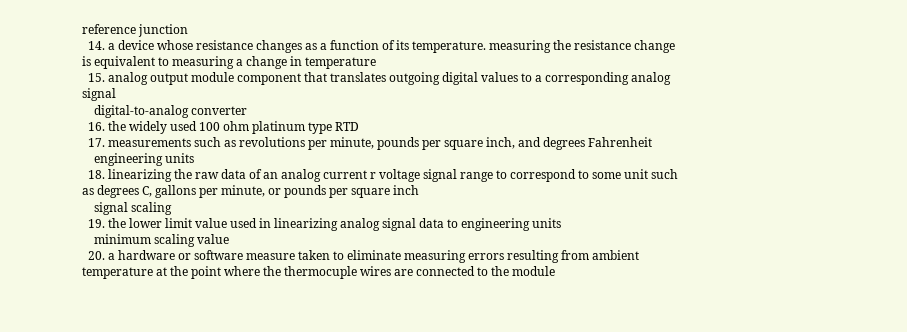reference junction
  14. a device whose resistance changes as a function of its temperature. measuring the resistance change is equivalent to measuring a change in temperature
  15. analog output module component that translates outgoing digital values to a corresponding analog signal
    digital-to-analog converter
  16. the widely used 100 ohm platinum type RTD
  17. measurements such as revolutions per minute, pounds per square inch, and degrees Fahrenheit
    engineering units
  18. linearizing the raw data of an analog current r voltage signal range to correspond to some unit such as degrees C, gallons per minute, or pounds per square inch
    signal scaling
  19. the lower limit value used in linearizing analog signal data to engineering units
    minimum scaling value
  20. a hardware or software measure taken to eliminate measuring errors resulting from ambient temperature at the point where the thermocuple wires are connected to the module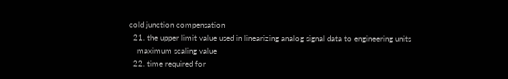cold junction compensation
  21. the upper limit value used in linearizing analog signal data to engineering units
    maximum scaling value
  22. time required for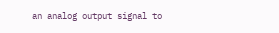an analog output signal to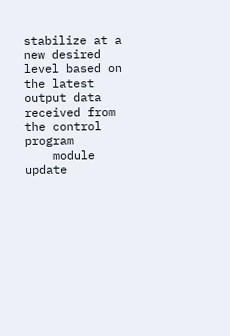stabilize at a new desired level based on the latest output data received from the control program
    module update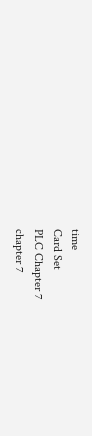time
Card Set
PLC Chapter 7
chapter 7